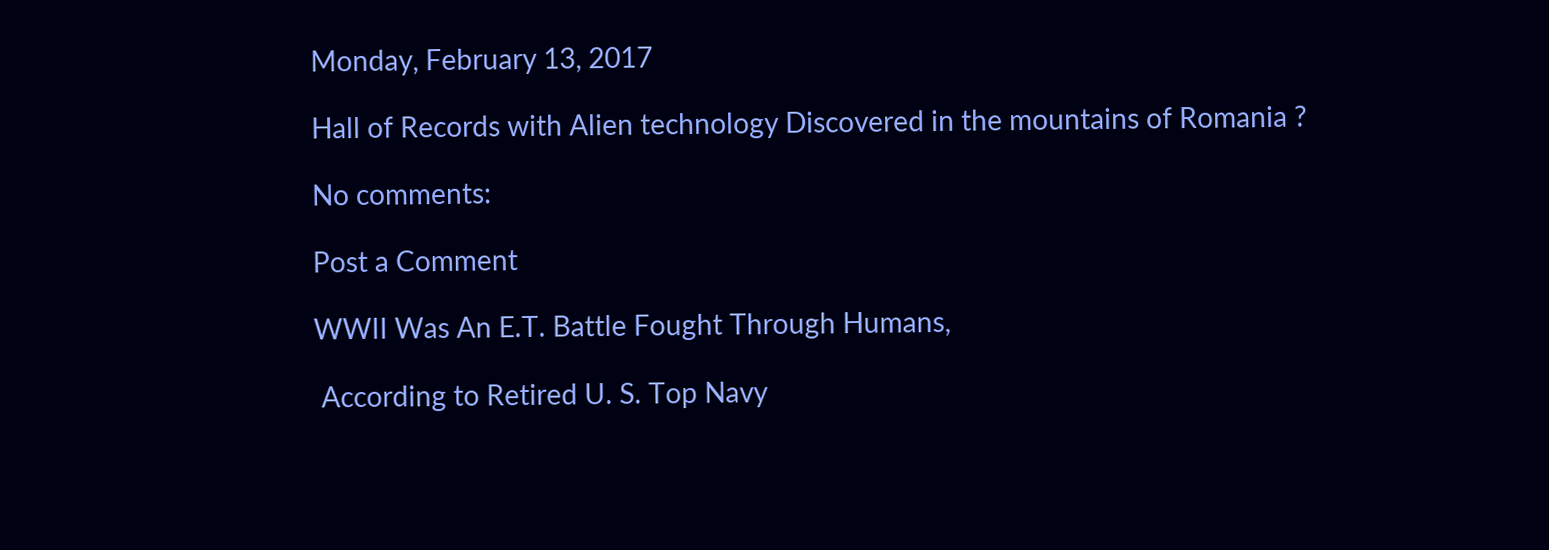Monday, February 13, 2017

Hall of Records with Alien technology Discovered in the mountains of Romania ?

No comments:

Post a Comment

WWII Was An E.T. Battle Fought Through Humans,

 According to Retired U. S. Top Navy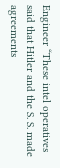Engineer “These intel operatives said that Hitler and the S. S. made agreements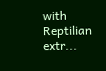with Reptilian extr...